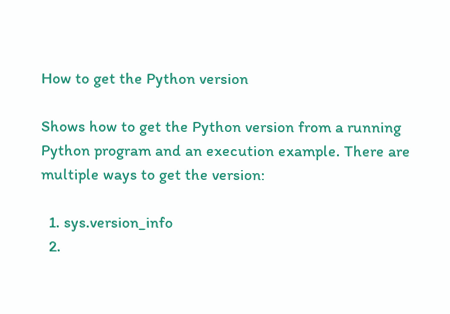How to get the Python version

Shows how to get the Python version from a running Python program and an execution example. There are multiple ways to get the version:

  1. sys.version_info
  2.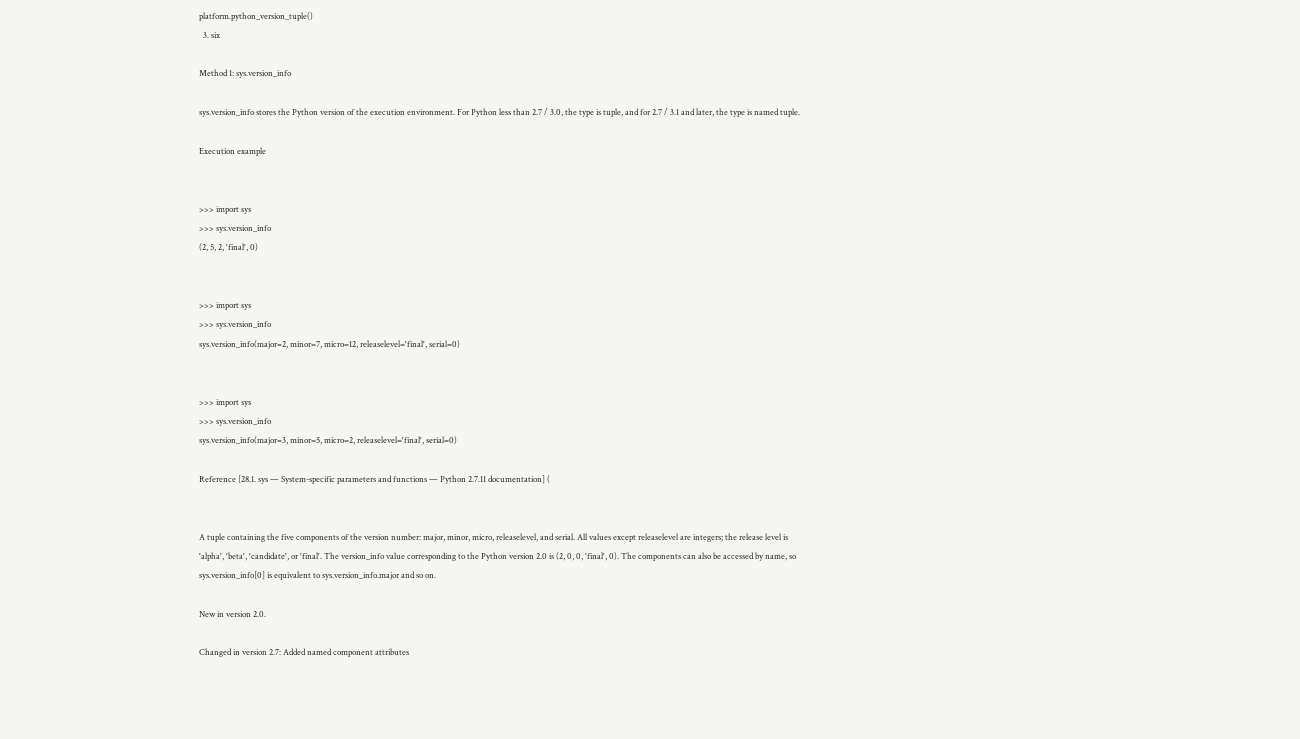platform.python_version_tuple()
  3. six

Method 1: sys.version_info

sys.version_info stores the Python version of the execution environment. For Python less than 2.7 / 3.0, the type is tuple, and for 2.7 / 3.1 and later, the type is named tuple.

Execution example


>>> import sys
>>> sys.version_info
(2, 5, 2, 'final', 0)


>>> import sys
>>> sys.version_info
sys.version_info(major=2, minor=7, micro=12, releaselevel='final', serial=0)


>>> import sys
>>> sys.version_info
sys.version_info(major=3, minor=5, micro=2, releaselevel='final', serial=0)

Reference [28.1. sys — System-specific parameters and functions — Python 2.7.11 documentation] (


A tuple containing the five components of the version number: major, minor, micro, releaselevel, and serial. All values except releaselevel are integers; the release level is 'alpha', 'beta', 'candidate', or 'final'. The version_info value corresponding to the Python version 2.0 is (2, 0, 0, 'final', 0). The components can also be accessed by name, so sys.version_info[0] is equivalent to sys.version_info.major and so on.

New in version 2.0.

Changed in version 2.7: Added named component attributes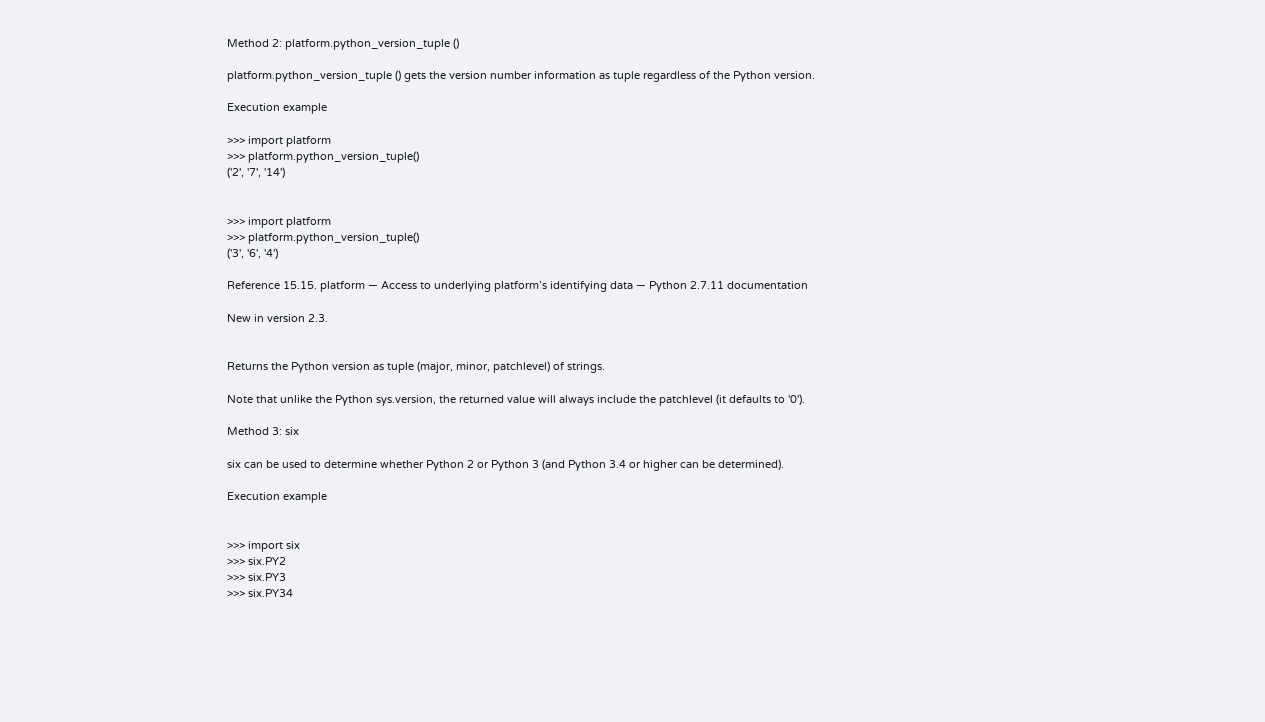Method 2: platform.python_version_tuple ()

platform.python_version_tuple () gets the version number information as tuple regardless of the Python version.

Execution example

>>> import platform
>>> platform.python_version_tuple()
('2', '7', '14')


>>> import platform
>>> platform.python_version_tuple()
('3', '6', '4')

Reference 15.15. platform — Access to underlying platform’s identifying data — Python 2.7.11 documentation

New in version 2.3.


Returns the Python version as tuple (major, minor, patchlevel) of strings.

Note that unlike the Python sys.version, the returned value will always include the patchlevel (it defaults to '0').

Method 3: six

six can be used to determine whether Python 2 or Python 3 (and Python 3.4 or higher can be determined).

Execution example


>>> import six
>>> six.PY2
>>> six.PY3
>>> six.PY34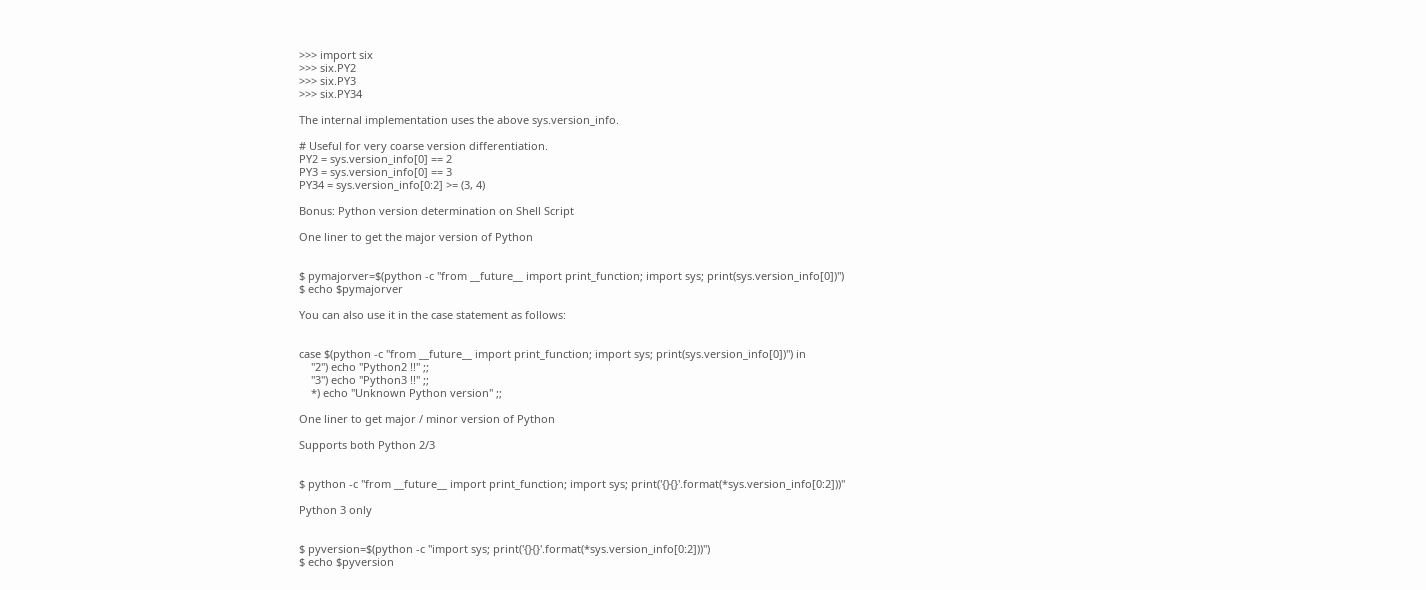>>> import six
>>> six.PY2
>>> six.PY3
>>> six.PY34

The internal implementation uses the above sys.version_info.

# Useful for very coarse version differentiation.
PY2 = sys.version_info[0] == 2
PY3 = sys.version_info[0] == 3
PY34 = sys.version_info[0:2] >= (3, 4)

Bonus: Python version determination on Shell Script

One liner to get the major version of Python


$ pymajorver=$(python -c "from __future__ import print_function; import sys; print(sys.version_info[0])")
$ echo $pymajorver

You can also use it in the case statement as follows:


case $(python -c "from __future__ import print_function; import sys; print(sys.version_info[0])") in
    "2") echo "Python2 !!" ;;
    "3") echo "Python3 !!" ;;
    *) echo "Unknown Python version" ;;

One liner to get major / minor version of Python

Supports both Python 2/3


$ python -c "from __future__ import print_function; import sys; print('{}{}'.format(*sys.version_info[0:2]))"

Python 3 only


$ pyversion=$(python -c "import sys; print('{}{}'.format(*sys.version_info[0:2]))")
$ echo $pyversion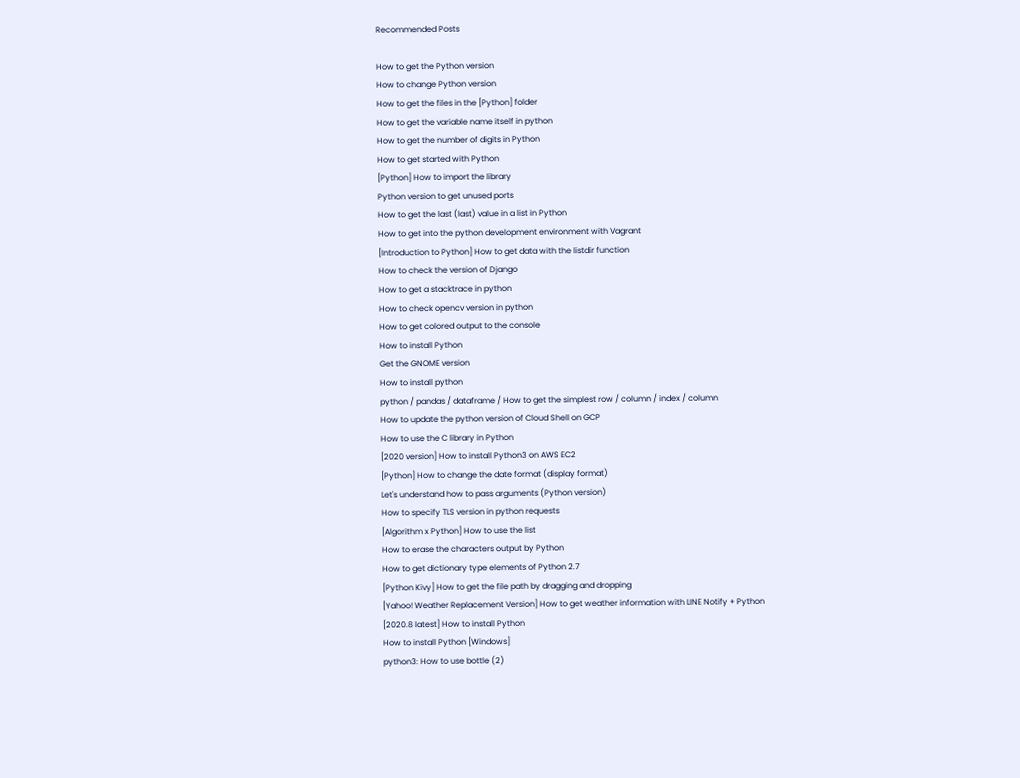Recommended Posts

How to get the Python version
How to change Python version
How to get the files in the [Python] folder
How to get the variable name itself in python
How to get the number of digits in Python
How to get started with Python
[Python] How to import the library
Python version to get unused ports
How to get the last (last) value in a list in Python
How to get into the python development environment with Vagrant
[Introduction to Python] How to get data with the listdir function
How to check the version of Django
How to get a stacktrace in python
How to check opencv version in python
How to get colored output to the console
How to install Python
Get the GNOME version
How to install python
python / pandas / dataframe / How to get the simplest row / column / index / column
How to update the python version of Cloud Shell on GCP
How to use the C library in Python
[2020 version] How to install Python3 on AWS EC2
[Python] How to change the date format (display format)
Let's understand how to pass arguments (Python version)
How to specify TLS version in python requests
[Algorithm x Python] How to use the list
How to erase the characters output by Python
How to get dictionary type elements of Python 2.7
[Python Kivy] How to get the file path by dragging and dropping
[Yahoo! Weather Replacement Version] How to get weather information with LINE Notify + Python
[2020.8 latest] How to install Python
How to install Python [Windows]
python3: How to use bottle (2)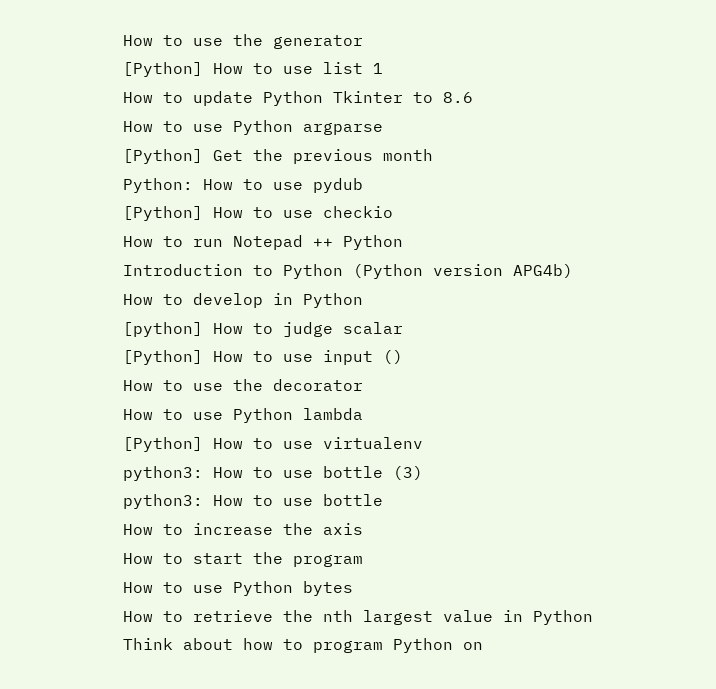How to use the generator
[Python] How to use list 1
How to update Python Tkinter to 8.6
How to use Python argparse
[Python] Get the previous month
Python: How to use pydub
[Python] How to use checkio
How to run Notepad ++ Python
Introduction to Python (Python version APG4b)
How to develop in Python
[python] How to judge scalar
[Python] How to use input ()
How to use the decorator
How to use Python lambda
[Python] How to use virtualenv
python3: How to use bottle (3)
python3: How to use bottle
How to increase the axis
How to start the program
How to use Python bytes
How to retrieve the nth largest value in Python
Think about how to program Python on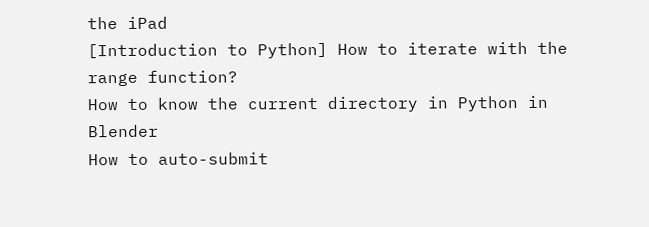the iPad
[Introduction to Python] How to iterate with the range function?
How to know the current directory in Python in Blender
How to auto-submit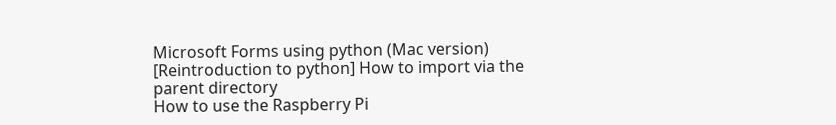Microsoft Forms using python (Mac version)
[Reintroduction to python] How to import via the parent directory
How to use the Raspberry Pi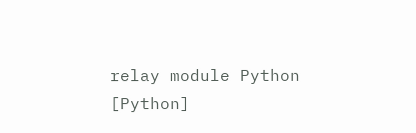relay module Python
[Python]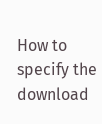How to specify the download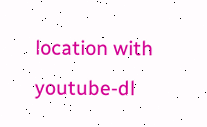location with youtube-dl